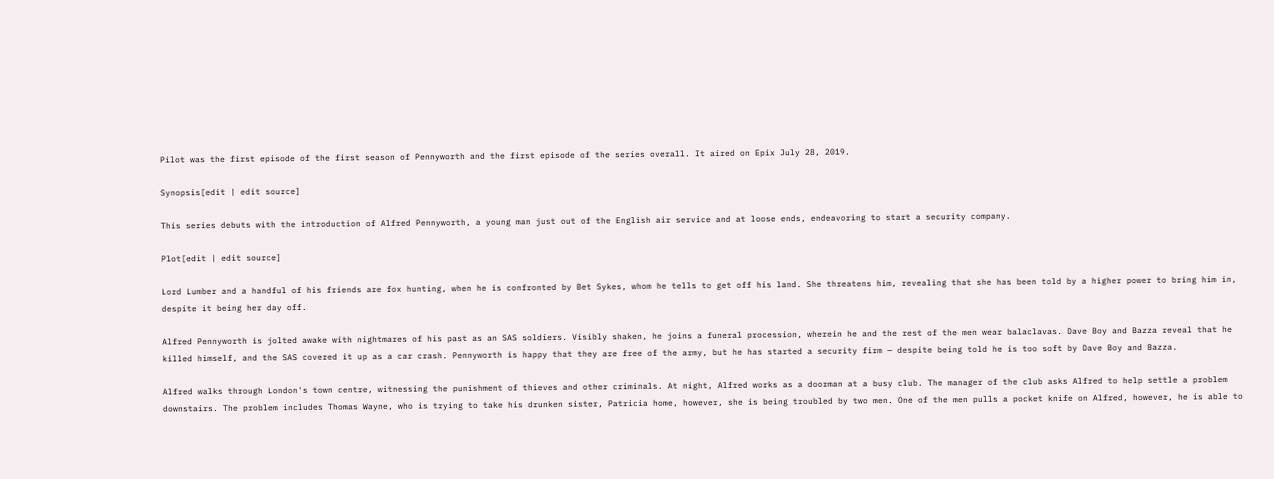Pilot was the first episode of the first season of Pennyworth and the first episode of the series overall. It aired on Epix July 28, 2019.

Synopsis[edit | edit source]

This series debuts with the introduction of Alfred Pennyworth, a young man just out of the English air service and at loose ends, endeavoring to start a security company.

Plot[edit | edit source]

Lord Lumber and a handful of his friends are fox hunting, when he is confronted by Bet Sykes, whom he tells to get off his land. She threatens him, revealing that she has been told by a higher power to bring him in, despite it being her day off.

Alfred Pennyworth is jolted awake with nightmares of his past as an SAS soldiers. Visibly shaken, he joins a funeral procession, wherein he and the rest of the men wear balaclavas. Dave Boy and Bazza reveal that he killed himself, and the SAS covered it up as a car crash. Pennyworth is happy that they are free of the army, but he has started a security firm — despite being told he is too soft by Dave Boy and Bazza.

Alfred walks through London's town centre, witnessing the punishment of thieves and other criminals. At night, Alfred works as a doorman at a busy club. The manager of the club asks Alfred to help settle a problem downstairs. The problem includes Thomas Wayne, who is trying to take his drunken sister, Patricia home, however, she is being troubled by two men. One of the men pulls a pocket knife on Alfred, however, he is able to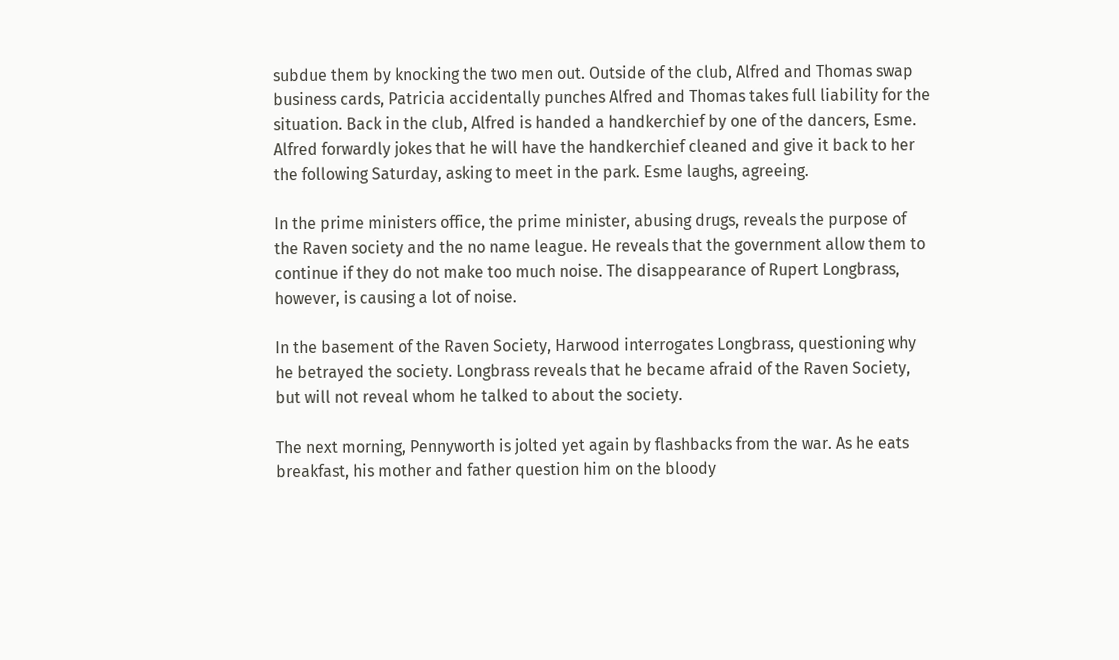subdue them by knocking the two men out. Outside of the club, Alfred and Thomas swap business cards, Patricia accidentally punches Alfred and Thomas takes full liability for the situation. Back in the club, Alfred is handed a handkerchief by one of the dancers, Esme. Alfred forwardly jokes that he will have the handkerchief cleaned and give it back to her the following Saturday, asking to meet in the park. Esme laughs, agreeing.

In the prime ministers office, the prime minister, abusing drugs, reveals the purpose of the Raven society and the no name league. He reveals that the government allow them to continue if they do not make too much noise. The disappearance of Rupert Longbrass, however, is causing a lot of noise.

In the basement of the Raven Society, Harwood interrogates Longbrass, questioning why he betrayed the society. Longbrass reveals that he became afraid of the Raven Society, but will not reveal whom he talked to about the society.

The next morning, Pennyworth is jolted yet again by flashbacks from the war. As he eats breakfast, his mother and father question him on the bloody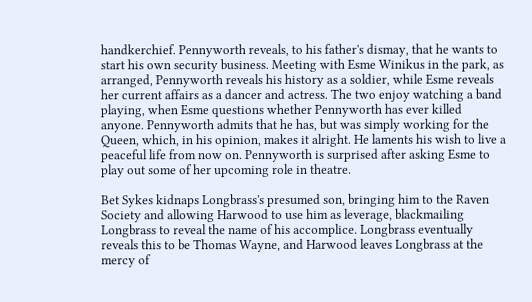handkerchief. Pennyworth reveals, to his father's dismay, that he wants to start his own security business. Meeting with Esme Winikus in the park, as arranged, Pennyworth reveals his history as a soldier, while Esme reveals her current affairs as a dancer and actress. The two enjoy watching a band playing, when Esme questions whether Pennyworth has ever killed anyone. Pennyworth admits that he has, but was simply working for the Queen, which, in his opinion, makes it alright. He laments his wish to live a peaceful life from now on. Pennyworth is surprised after asking Esme to play out some of her upcoming role in theatre.

Bet Sykes kidnaps Longbrass's presumed son, bringing him to the Raven Society and allowing Harwood to use him as leverage, blackmailing Longbrass to reveal the name of his accomplice. Longbrass eventually reveals this to be Thomas Wayne, and Harwood leaves Longbrass at the mercy of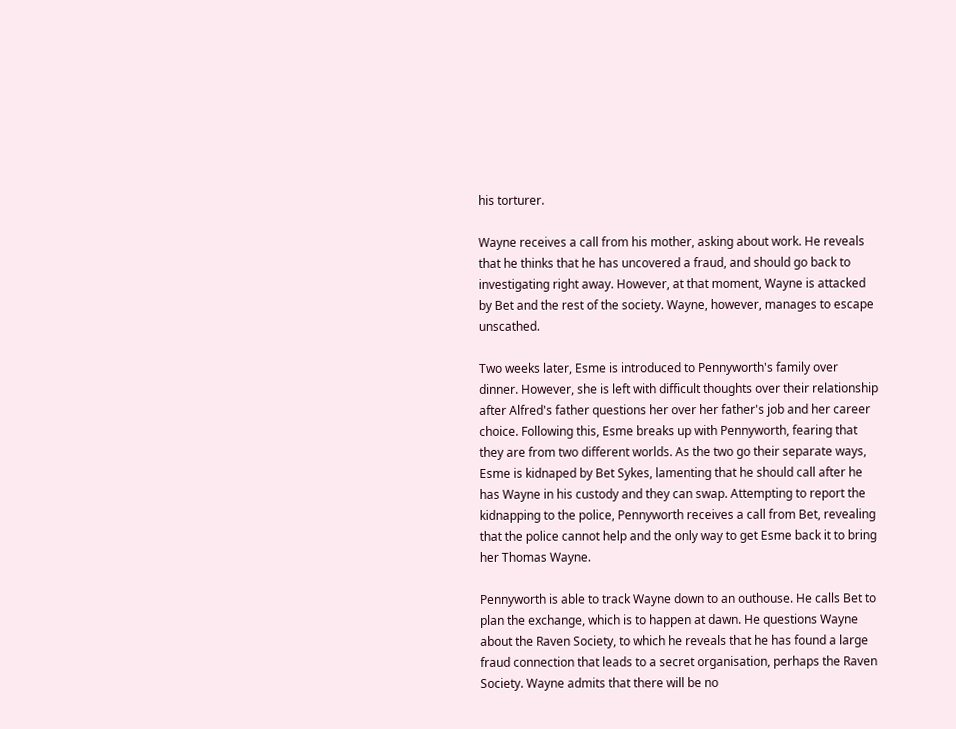his torturer.

Wayne receives a call from his mother, asking about work. He reveals that he thinks that he has uncovered a fraud, and should go back to investigating right away. However, at that moment, Wayne is attacked by Bet and the rest of the society. Wayne, however, manages to escape unscathed.

Two weeks later, Esme is introduced to Pennyworth's family over dinner. However, she is left with difficult thoughts over their relationship after Alfred's father questions her over her father's job and her career choice. Following this, Esme breaks up with Pennyworth, fearing that they are from two different worlds. As the two go their separate ways, Esme is kidnaped by Bet Sykes, lamenting that he should call after he has Wayne in his custody and they can swap. Attempting to report the kidnapping to the police, Pennyworth receives a call from Bet, revealing that the police cannot help and the only way to get Esme back it to bring her Thomas Wayne.

Pennyworth is able to track Wayne down to an outhouse. He calls Bet to plan the exchange, which is to happen at dawn. He questions Wayne about the Raven Society, to which he reveals that he has found a large fraud connection that leads to a secret organisation, perhaps the Raven Society. Wayne admits that there will be no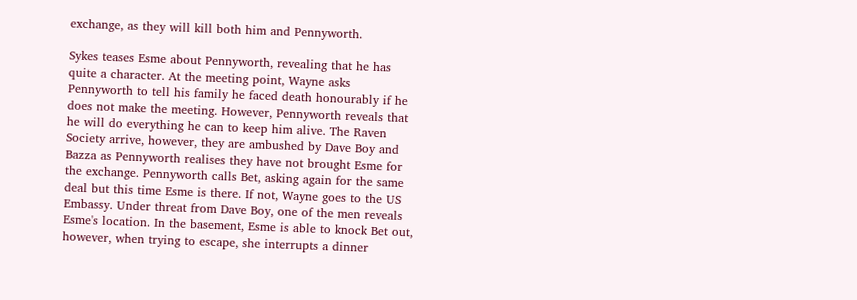exchange, as they will kill both him and Pennyworth.

Sykes teases Esme about Pennyworth, revealing that he has quite a character. At the meeting point, Wayne asks Pennyworth to tell his family he faced death honourably if he does not make the meeting. However, Pennyworth reveals that he will do everything he can to keep him alive. The Raven Society arrive, however, they are ambushed by Dave Boy and Bazza as Pennyworth realises they have not brought Esme for the exchange. Pennyworth calls Bet, asking again for the same deal but this time Esme is there. If not, Wayne goes to the US Embassy. Under threat from Dave Boy, one of the men reveals Esme's location. In the basement, Esme is able to knock Bet out, however, when trying to escape, she interrupts a dinner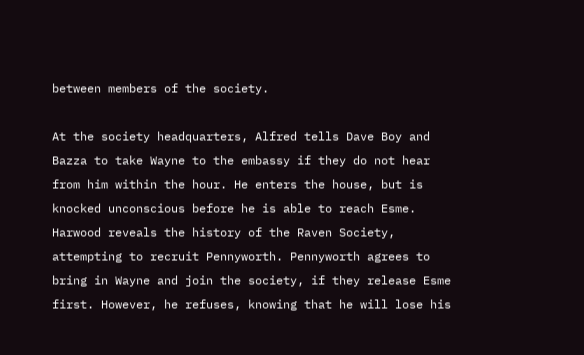between members of the society.

At the society headquarters, Alfred tells Dave Boy and Bazza to take Wayne to the embassy if they do not hear from him within the hour. He enters the house, but is knocked unconscious before he is able to reach Esme. Harwood reveals the history of the Raven Society, attempting to recruit Pennyworth. Pennyworth agrees to bring in Wayne and join the society, if they release Esme first. However, he refuses, knowing that he will lose his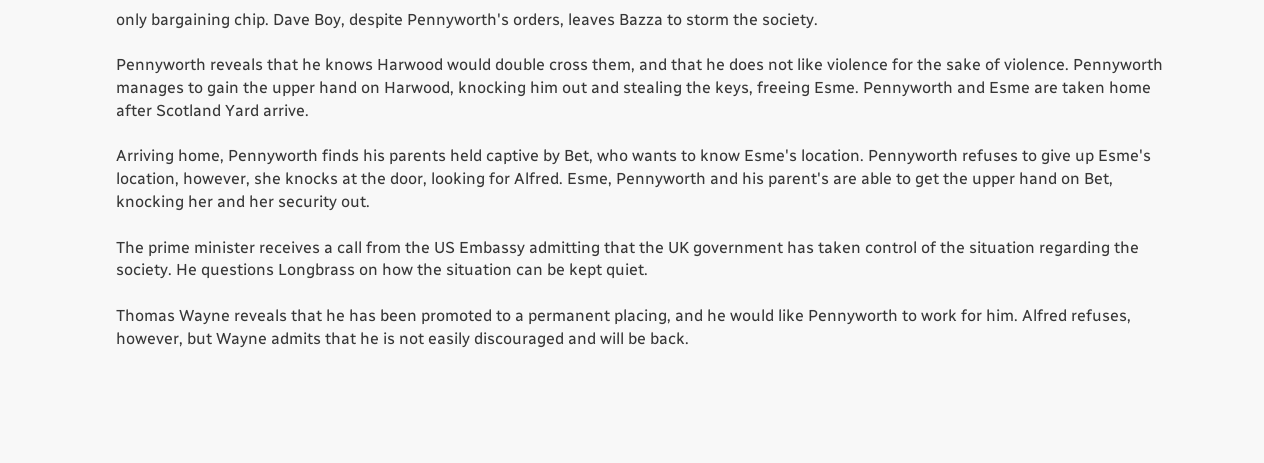only bargaining chip. Dave Boy, despite Pennyworth's orders, leaves Bazza to storm the society.

Pennyworth reveals that he knows Harwood would double cross them, and that he does not like violence for the sake of violence. Pennyworth manages to gain the upper hand on Harwood, knocking him out and stealing the keys, freeing Esme. Pennyworth and Esme are taken home after Scotland Yard arrive.

Arriving home, Pennyworth finds his parents held captive by Bet, who wants to know Esme's location. Pennyworth refuses to give up Esme's location, however, she knocks at the door, looking for Alfred. Esme, Pennyworth and his parent's are able to get the upper hand on Bet, knocking her and her security out.

The prime minister receives a call from the US Embassy admitting that the UK government has taken control of the situation regarding the society. He questions Longbrass on how the situation can be kept quiet.

Thomas Wayne reveals that he has been promoted to a permanent placing, and he would like Pennyworth to work for him. Alfred refuses, however, but Wayne admits that he is not easily discouraged and will be back.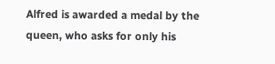Alfred is awarded a medal by the queen, who asks for only his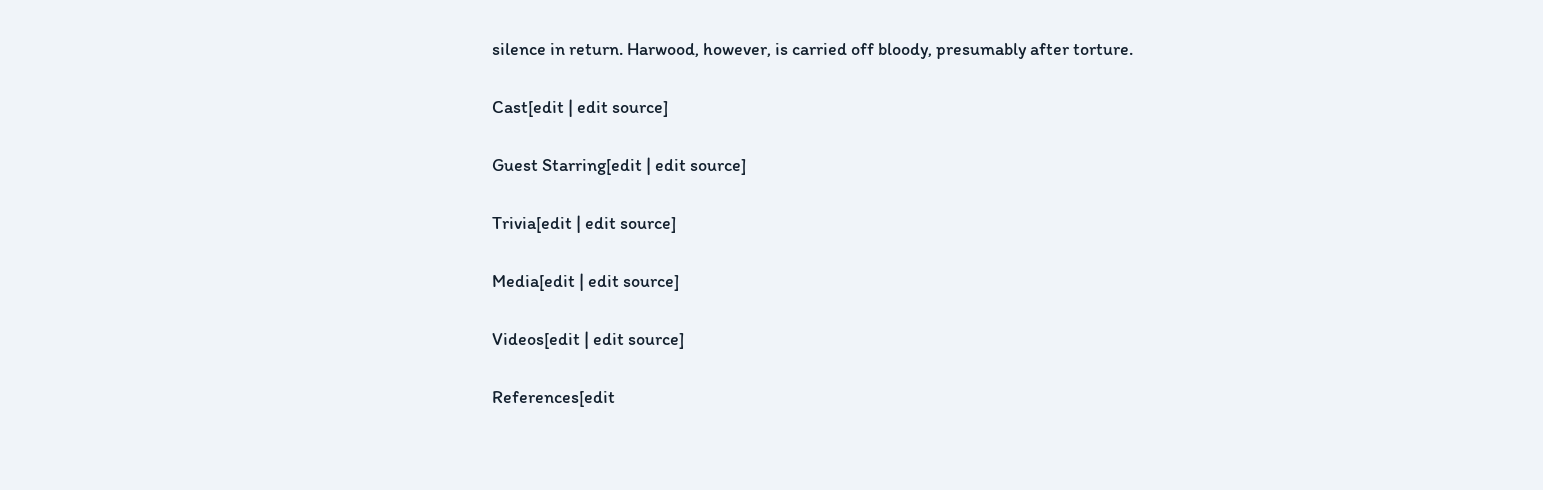silence in return. Harwood, however, is carried off bloody, presumably after torture.

Cast[edit | edit source]

Guest Starring[edit | edit source]

Trivia[edit | edit source]

Media[edit | edit source]

Videos[edit | edit source]

References[edit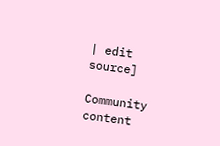| edit source]

Community content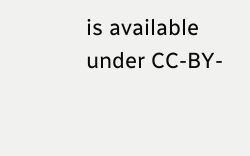is available under CC-BY-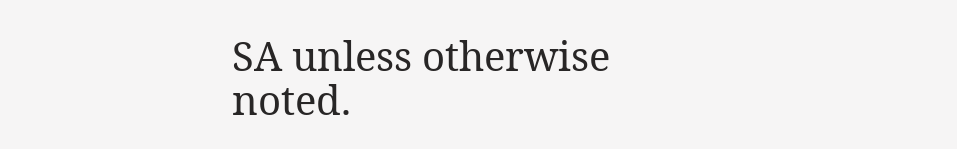SA unless otherwise noted.